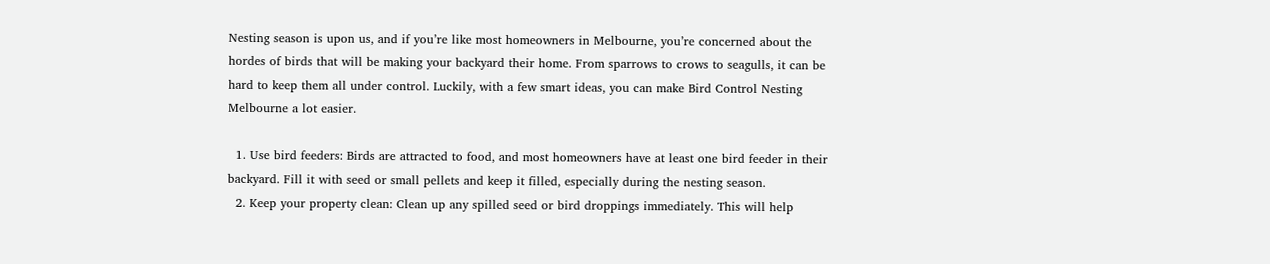Nesting season is upon us, and if you’re like most homeowners in Melbourne, you’re concerned about the hordes of birds that will be making your backyard their home. From sparrows to crows to seagulls, it can be hard to keep them all under control. Luckily, with a few smart ideas, you can make Bird Control Nesting Melbourne a lot easier.

  1. Use bird feeders: Birds are attracted to food, and most homeowners have at least one bird feeder in their backyard. Fill it with seed or small pellets and keep it filled, especially during the nesting season.
  2. Keep your property clean: Clean up any spilled seed or bird droppings immediately. This will help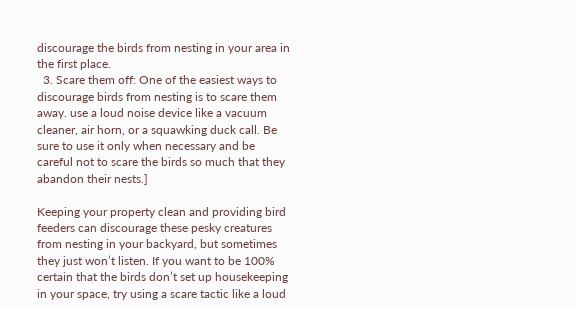discourage the birds from nesting in your area in the first place.
  3. Scare them off: One of the easiest ways to discourage birds from nesting is to scare them away. use a loud noise device like a vacuum cleaner, air horn, or a squawking duck call. Be sure to use it only when necessary and be careful not to scare the birds so much that they abandon their nests.]

Keeping your property clean and providing bird feeders can discourage these pesky creatures from nesting in your backyard, but sometimes they just won’t listen. If you want to be 100% certain that the birds don’t set up housekeeping in your space, try using a scare tactic like a loud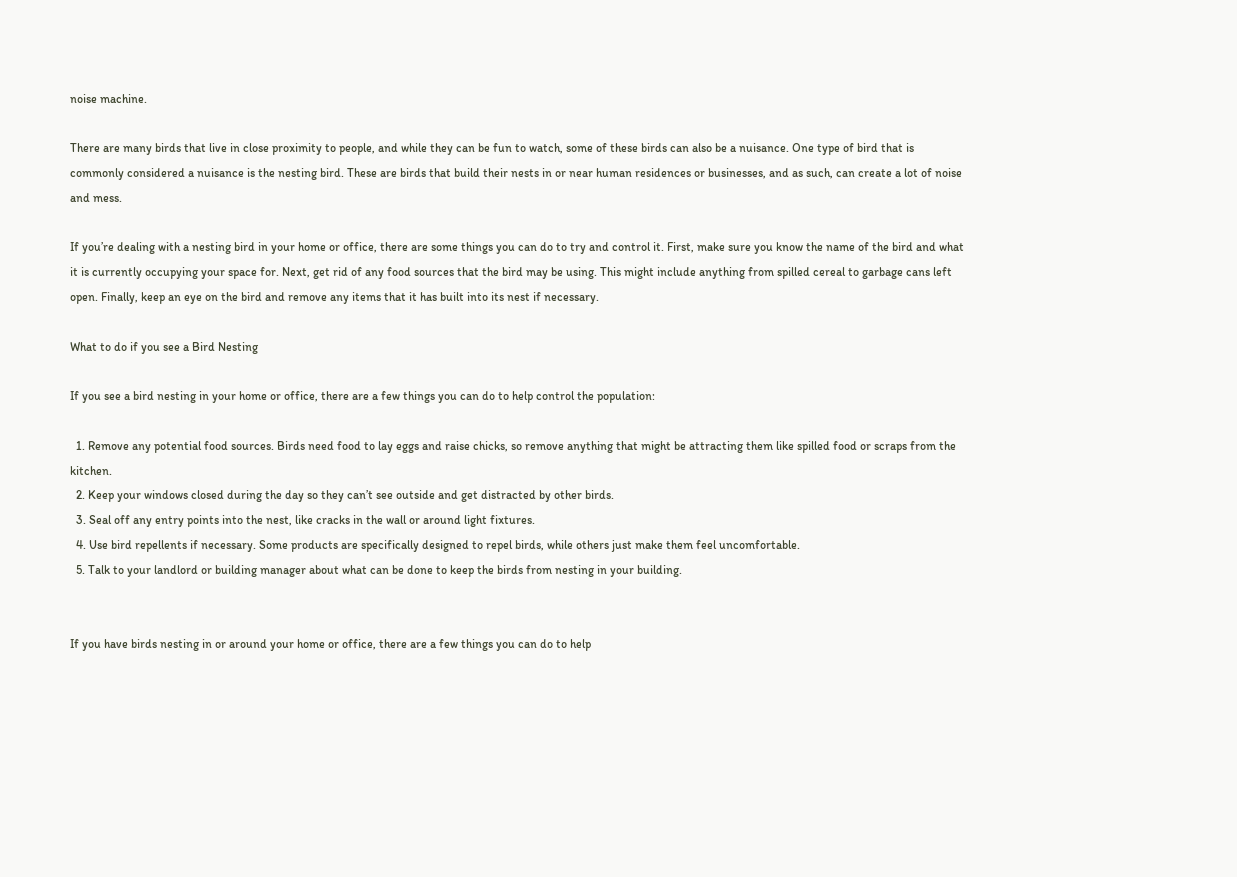noise machine.

There are many birds that live in close proximity to people, and while they can be fun to watch, some of these birds can also be a nuisance. One type of bird that is commonly considered a nuisance is the nesting bird. These are birds that build their nests in or near human residences or businesses, and as such, can create a lot of noise and mess.

If you’re dealing with a nesting bird in your home or office, there are some things you can do to try and control it. First, make sure you know the name of the bird and what it is currently occupying your space for. Next, get rid of any food sources that the bird may be using. This might include anything from spilled cereal to garbage cans left open. Finally, keep an eye on the bird and remove any items that it has built into its nest if necessary.

What to do if you see a Bird Nesting

If you see a bird nesting in your home or office, there are a few things you can do to help control the population:

  1. Remove any potential food sources. Birds need food to lay eggs and raise chicks, so remove anything that might be attracting them like spilled food or scraps from the kitchen.
  2. Keep your windows closed during the day so they can’t see outside and get distracted by other birds.
  3. Seal off any entry points into the nest, like cracks in the wall or around light fixtures.
  4. Use bird repellents if necessary. Some products are specifically designed to repel birds, while others just make them feel uncomfortable.
  5. Talk to your landlord or building manager about what can be done to keep the birds from nesting in your building.


If you have birds nesting in or around your home or office, there are a few things you can do to help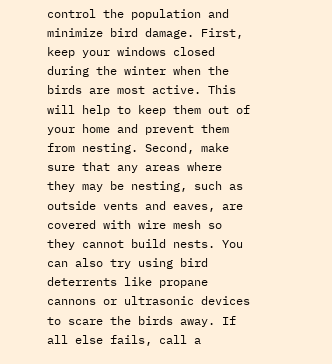control the population and minimize bird damage. First, keep your windows closed during the winter when the birds are most active. This will help to keep them out of your home and prevent them from nesting. Second, make sure that any areas where they may be nesting, such as outside vents and eaves, are covered with wire mesh so they cannot build nests. You can also try using bird deterrents like propane cannons or ultrasonic devices to scare the birds away. If all else fails, call a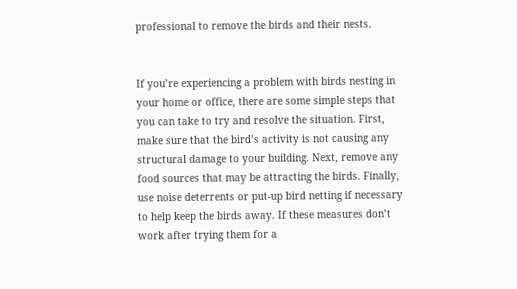professional to remove the birds and their nests.


If you’re experiencing a problem with birds nesting in your home or office, there are some simple steps that you can take to try and resolve the situation. First, make sure that the bird’s activity is not causing any structural damage to your building. Next, remove any food sources that may be attracting the birds. Finally, use noise deterrents or put-up bird netting if necessary to help keep the birds away. If these measures don’t work after trying them for a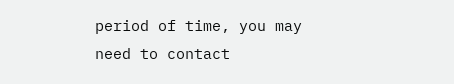period of time, you may need to contact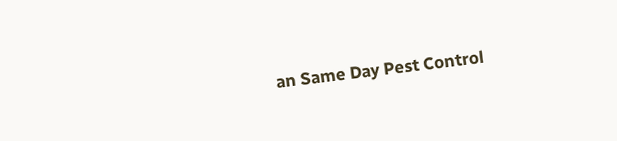an Same Day Pest Control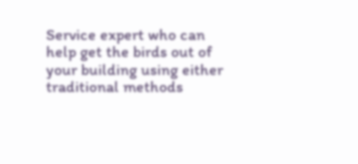Service expert who can help get the birds out of your building using either traditional methods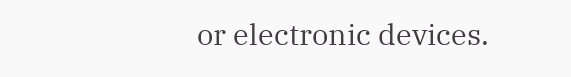or electronic devices.